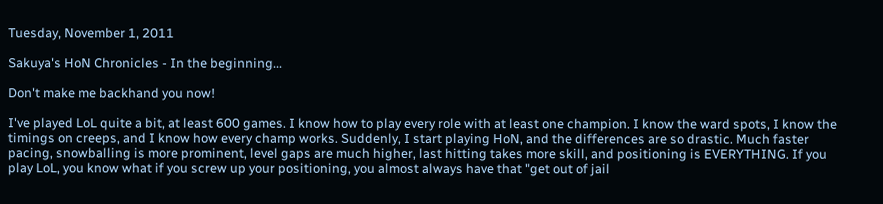Tuesday, November 1, 2011

Sakuya's HoN Chronicles - In the beginning...

Don't make me backhand you now!

I've played LoL quite a bit, at least 600 games. I know how to play every role with at least one champion. I know the ward spots, I know the timings on creeps, and I know how every champ works. Suddenly, I start playing HoN, and the differences are so drastic. Much faster pacing, snowballing is more prominent, level gaps are much higher, last hitting takes more skill, and positioning is EVERYTHING. If you play LoL, you know what if you screw up your positioning, you almost always have that "get out of jail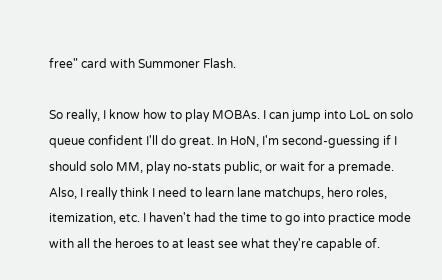free" card with Summoner Flash.

So really, I know how to play MOBAs. I can jump into LoL on solo queue confident I'll do great. In HoN, I'm second-guessing if I should solo MM, play no-stats public, or wait for a premade. Also, I really think I need to learn lane matchups, hero roles, itemization, etc. I haven't had the time to go into practice mode with all the heroes to at least see what they're capable of.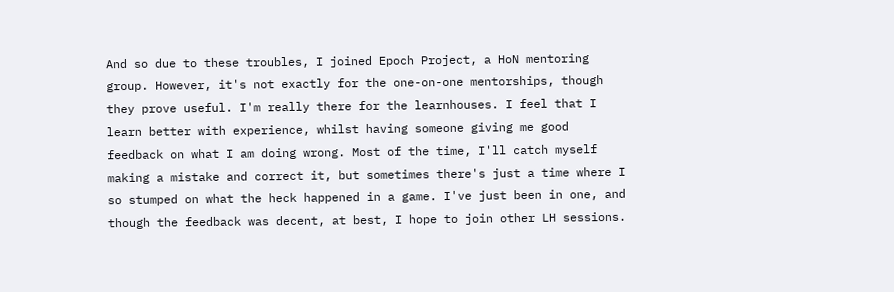And so due to these troubles, I joined Epoch Project, a HoN mentoring group. However, it's not exactly for the one-on-one mentorships, though they prove useful. I'm really there for the learnhouses. I feel that I learn better with experience, whilst having someone giving me good feedback on what I am doing wrong. Most of the time, I'll catch myself making a mistake and correct it, but sometimes there's just a time where I so stumped on what the heck happened in a game. I've just been in one, and though the feedback was decent, at best, I hope to join other LH sessions.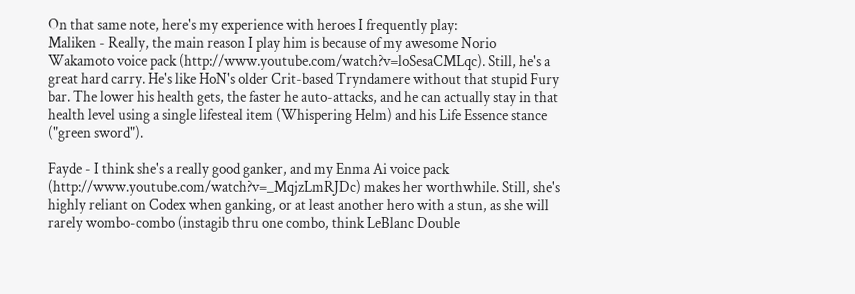On that same note, here's my experience with heroes I frequently play:
Maliken - Really, the main reason I play him is because of my awesome Norio Wakamoto voice pack (http://www.youtube.com/watch?v=loSesaCMLqc). Still, he's a great hard carry. He's like HoN's older Crit-based Tryndamere without that stupid Fury bar. The lower his health gets, the faster he auto-attacks, and he can actually stay in that health level using a single lifesteal item (Whispering Helm) and his Life Essence stance ("green sword").

Fayde - I think she's a really good ganker, and my Enma Ai voice pack (http://www.youtube.com/watch?v=_MqjzLmRJDc) makes her worthwhile. Still, she's highly reliant on Codex when ganking, or at least another hero with a stun, as she will rarely wombo-combo (instagib thru one combo, think LeBlanc Double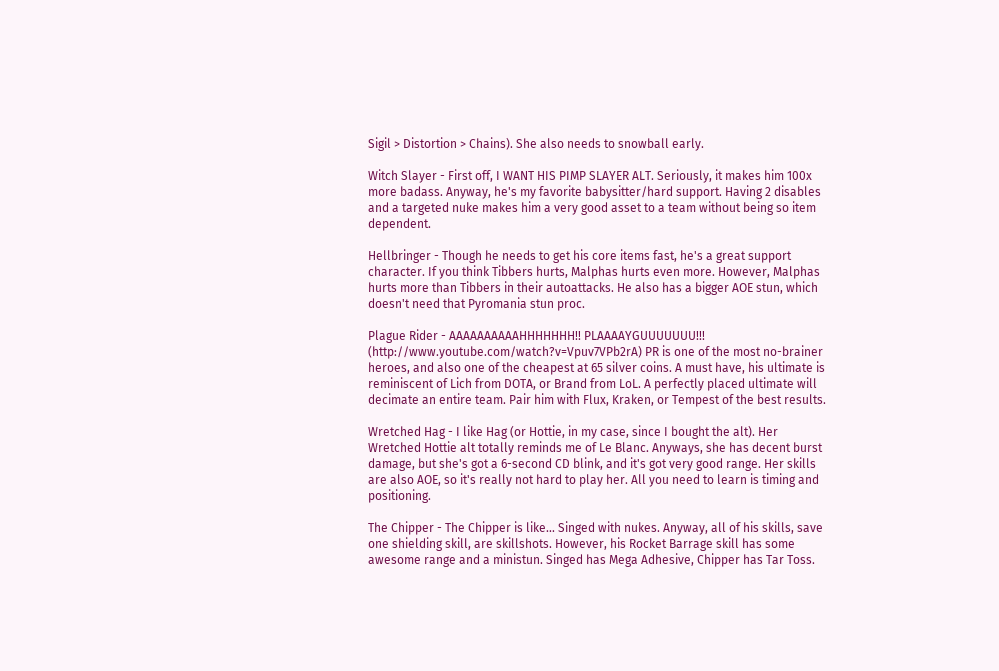Sigil > Distortion > Chains). She also needs to snowball early.

Witch Slayer - First off, I WANT HIS PIMP SLAYER ALT. Seriously, it makes him 100x more badass. Anyway, he's my favorite babysitter/hard support. Having 2 disables and a targeted nuke makes him a very good asset to a team without being so item dependent.

Hellbringer - Though he needs to get his core items fast, he's a great support character. If you think Tibbers hurts, Malphas hurts even more. However, Malphas hurts more than Tibbers in their autoattacks. He also has a bigger AOE stun, which doesn't need that Pyromania stun proc.

Plague Rider - AAAAAAAAAAHHHHHHH!! PLAAAAYGUUUUUUU!!! (http://www.youtube.com/watch?v=Vpuv7VPb2rA) PR is one of the most no-brainer heroes, and also one of the cheapest at 65 silver coins. A must have, his ultimate is reminiscent of Lich from DOTA, or Brand from LoL. A perfectly placed ultimate will decimate an entire team. Pair him with Flux, Kraken, or Tempest of the best results.

Wretched Hag - I like Hag (or Hottie, in my case, since I bought the alt). Her Wretched Hottie alt totally reminds me of Le Blanc. Anyways, she has decent burst damage, but she's got a 6-second CD blink, and it's got very good range. Her skills are also AOE, so it's really not hard to play her. All you need to learn is timing and positioning.

The Chipper - The Chipper is like... Singed with nukes. Anyway, all of his skills, save one shielding skill, are skillshots. However, his Rocket Barrage skill has some awesome range and a ministun. Singed has Mega Adhesive, Chipper has Tar Toss.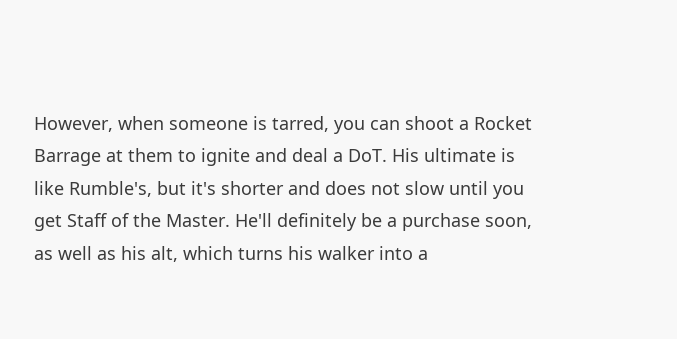However, when someone is tarred, you can shoot a Rocket Barrage at them to ignite and deal a DoT. His ultimate is like Rumble's, but it's shorter and does not slow until you get Staff of the Master. He'll definitely be a purchase soon, as well as his alt, which turns his walker into a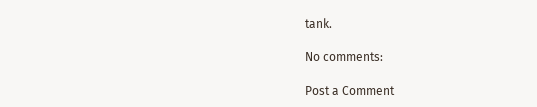tank.

No comments:

Post a Comment